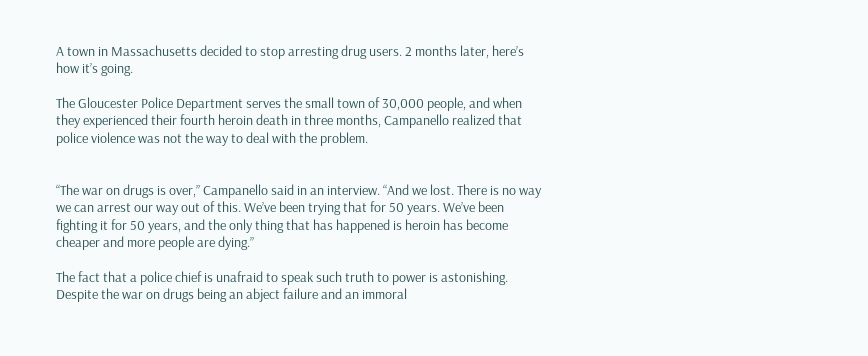A town in Massachusetts decided to stop arresting drug users. 2 months later, here’s how it’s going.

The Gloucester Police Department serves the small town of 30,000 people, and when they experienced their fourth heroin death in three months, Campanello realized that police violence was not the way to deal with the problem.


“The war on drugs is over,” Campanello said in an interview. “And we lost. There is no way we can arrest our way out of this. We’ve been trying that for 50 years. We’ve been fighting it for 50 years, and the only thing that has happened is heroin has become cheaper and more people are dying.”

The fact that a police chief is unafraid to speak such truth to power is astonishing. Despite the war on drugs being an abject failure and an immoral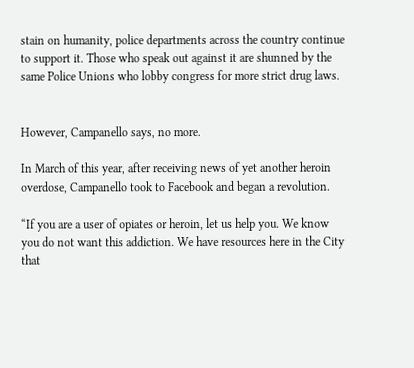stain on humanity, police departments across the country continue to support it. Those who speak out against it are shunned by the same Police Unions who lobby congress for more strict drug laws.


However, Campanello says, no more.

In March of this year, after receiving news of yet another heroin overdose, Campanello took to Facebook and began a revolution.

“If you are a user of opiates or heroin, let us help you. We know you do not want this addiction. We have resources here in the City that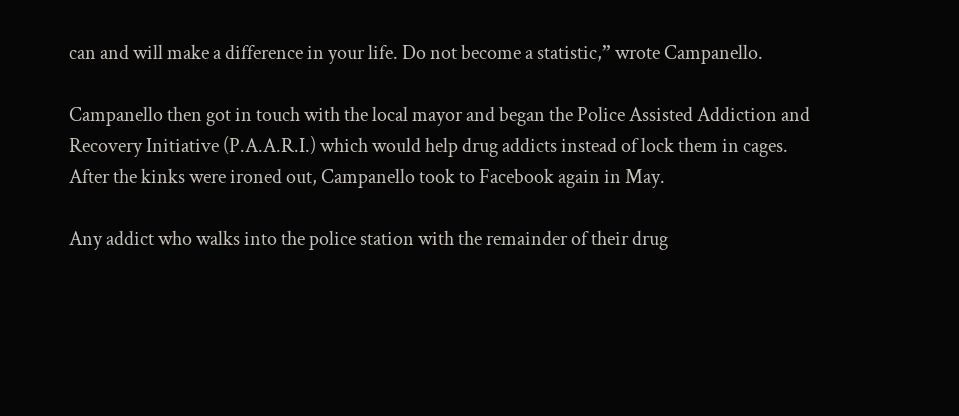can and will make a difference in your life. Do not become a statistic,” wrote Campanello.

Campanello then got in touch with the local mayor and began the Police Assisted Addiction and Recovery Initiative (P.A.A.R.I.) which would help drug addicts instead of lock them in cages.
After the kinks were ironed out, Campanello took to Facebook again in May.

Any addict who walks into the police station with the remainder of their drug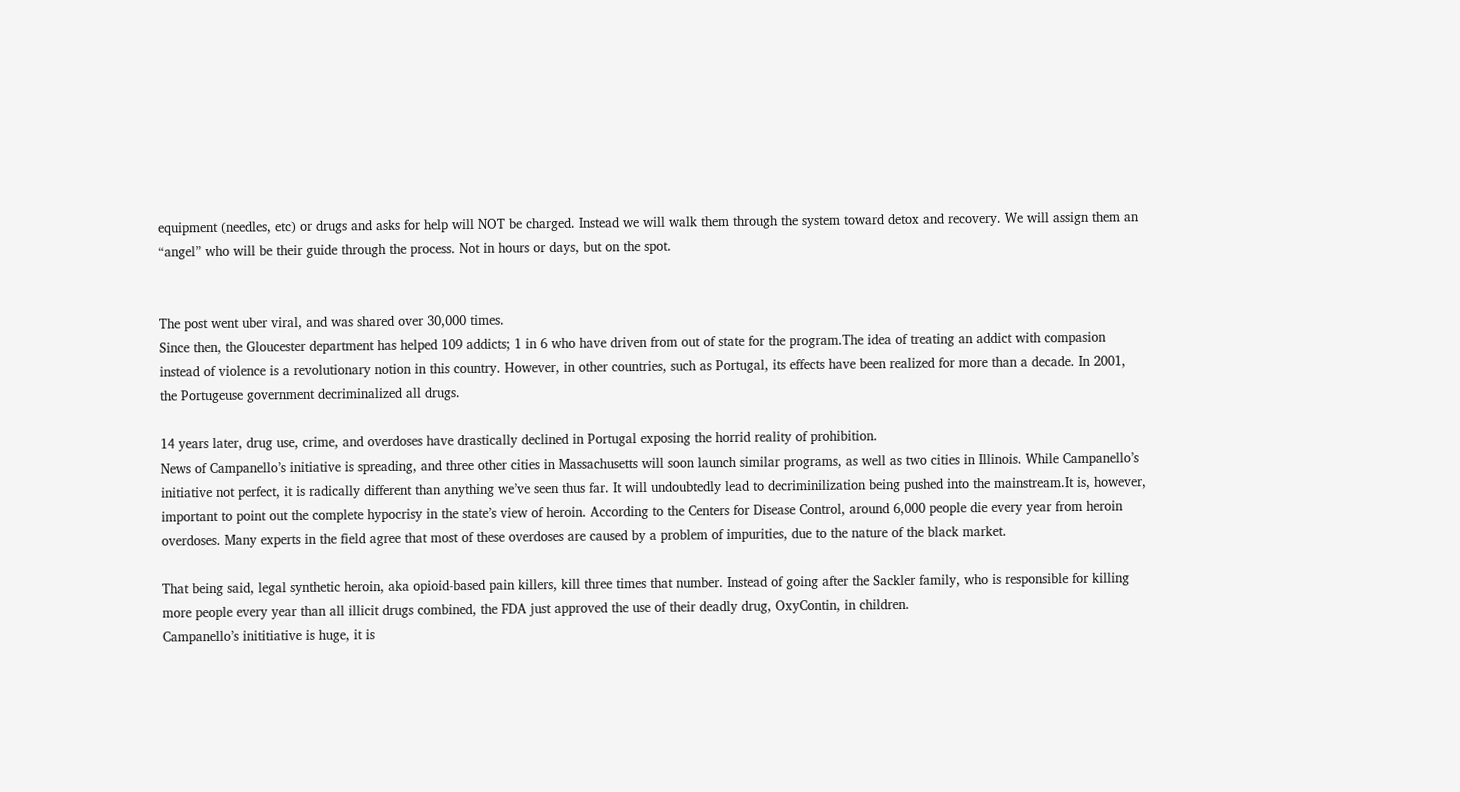equipment (needles, etc) or drugs and asks for help will NOT be charged. Instead we will walk them through the system toward detox and recovery. We will assign them an “angel” who will be their guide through the process. Not in hours or days, but on the spot.


The post went uber viral, and was shared over 30,000 times.
Since then, the Gloucester department has helped 109 addicts; 1 in 6 who have driven from out of state for the program.The idea of treating an addict with compasion instead of violence is a revolutionary notion in this country. However, in other countries, such as Portugal, its effects have been realized for more than a decade. In 2001, the Portugeuse government decriminalized all drugs.

14 years later, drug use, crime, and overdoses have drastically declined in Portugal exposing the horrid reality of prohibition.
News of Campanello’s initiative is spreading, and three other cities in Massachusetts will soon launch similar programs, as well as two cities in Illinois. While Campanello’s initiative not perfect, it is radically different than anything we’ve seen thus far. It will undoubtedly lead to decriminilization being pushed into the mainstream.It is, however, important to point out the complete hypocrisy in the state’s view of heroin. According to the Centers for Disease Control, around 6,000 people die every year from heroin overdoses. Many experts in the field agree that most of these overdoses are caused by a problem of impurities, due to the nature of the black market.

That being said, legal synthetic heroin, aka opioid-based pain killers, kill three times that number. Instead of going after the Sackler family, who is responsible for killing more people every year than all illicit drugs combined, the FDA just approved the use of their deadly drug, OxyContin, in children.
Campanello’s inititiative is huge, it is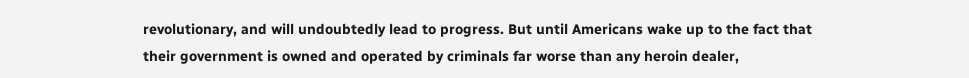revolutionary, and will undoubtedly lead to progress. But until Americans wake up to the fact that their government is owned and operated by criminals far worse than any heroin dealer,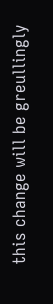this change will be greullingly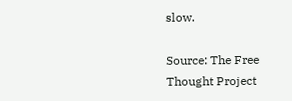slow.

Source: The Free Thought Project